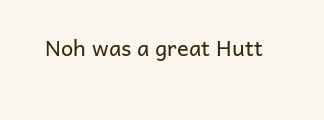Noh was a great Hutt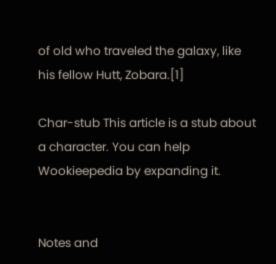of old who traveled the galaxy, like his fellow Hutt, Zobara.[1]

Char-stub This article is a stub about a character. You can help Wookieepedia by expanding it.


Notes and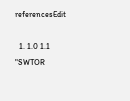referencesEdit

  1. 1.0 1.1 "SWTOR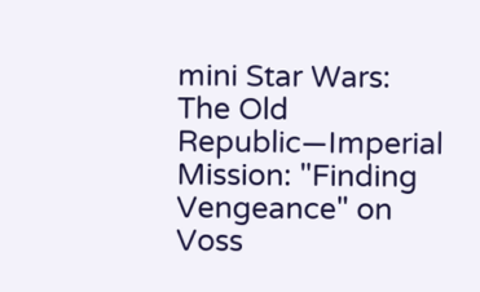mini Star Wars: The Old Republic—Imperial Mission: "Finding Vengeance" on Voss